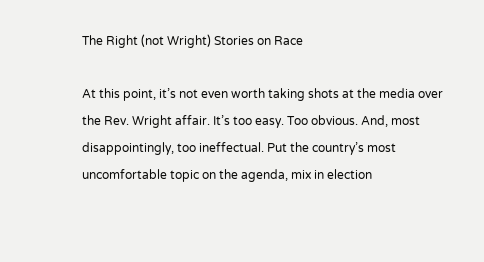The Right (not Wright) Stories on Race

At this point, it’s not even worth taking shots at the media over the Rev. Wright affair. It’s too easy. Too obvious. And, most disappointingly, too ineffectual. Put the country’s most uncomfortable topic on the agenda, mix in election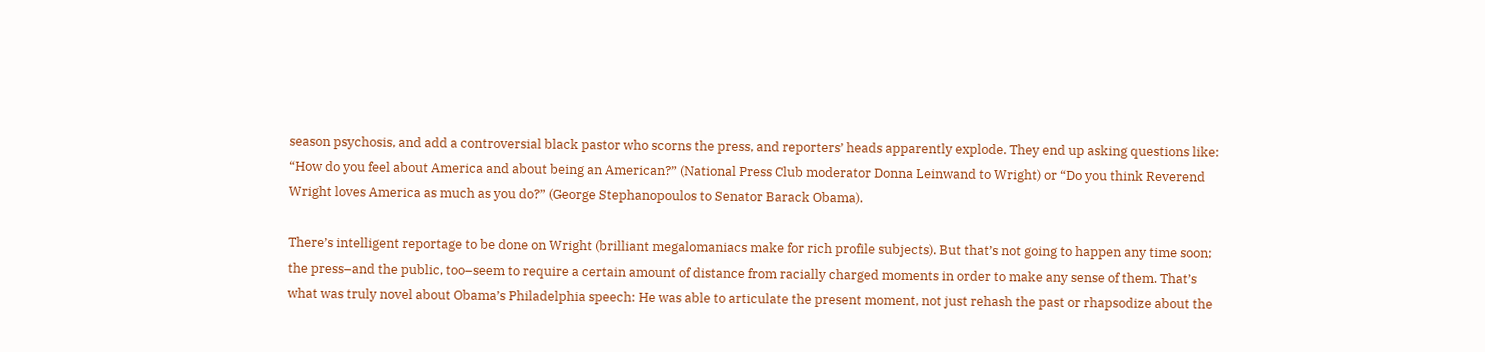season psychosis, and add a controversial black pastor who scorns the press, and reporters’ heads apparently explode. They end up asking questions like: “How do you feel about America and about being an American?” (National Press Club moderator Donna Leinwand to Wright) or “Do you think Reverend Wright loves America as much as you do?” (George Stephanopoulos to Senator Barack Obama).

There’s intelligent reportage to be done on Wright (brilliant megalomaniacs make for rich profile subjects). But that’s not going to happen any time soon; the press–and the public, too–seem to require a certain amount of distance from racially charged moments in order to make any sense of them. That’s what was truly novel about Obama’s Philadelphia speech: He was able to articulate the present moment, not just rehash the past or rhapsodize about the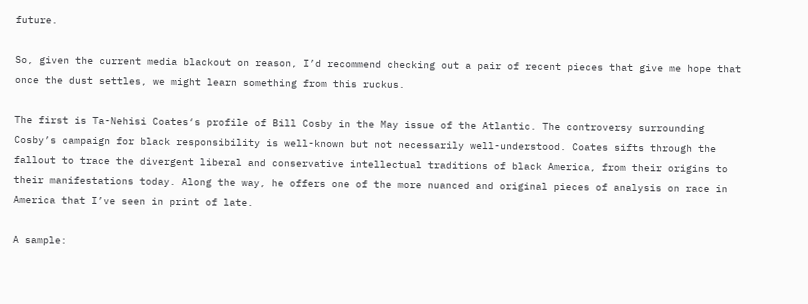future.

So, given the current media blackout on reason, I’d recommend checking out a pair of recent pieces that give me hope that once the dust settles, we might learn something from this ruckus.

The first is Ta-Nehisi Coates‘s profile of Bill Cosby in the May issue of the Atlantic. The controversy surrounding Cosby’s campaign for black responsibility is well-known but not necessarily well-understood. Coates sifts through the fallout to trace the divergent liberal and conservative intellectual traditions of black America, from their origins to their manifestations today. Along the way, he offers one of the more nuanced and original pieces of analysis on race in America that I’ve seen in print of late.

A sample: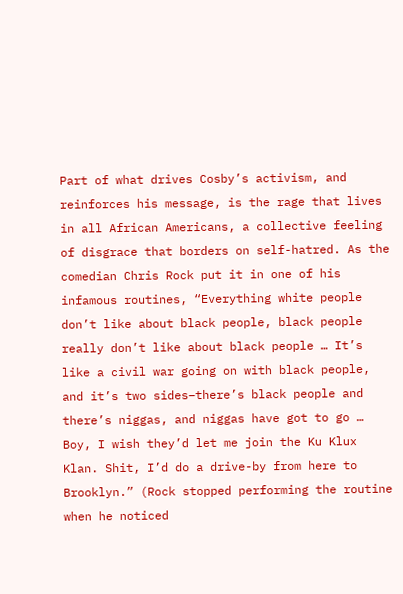Part of what drives Cosby’s activism, and reinforces his message, is the rage that lives in all African Americans, a collective feeling of disgrace that borders on self-hatred. As the comedian Chris Rock put it in one of his infamous routines, “Everything white people don’t like about black people, black people really don’t like about black people … It’s like a civil war going on with black people, and it’s two sides–there’s black people and there’s niggas, and niggas have got to go … Boy, I wish they’d let me join the Ku Klux Klan. Shit, I’d do a drive-by from here to Brooklyn.” (Rock stopped performing the routine when he noticed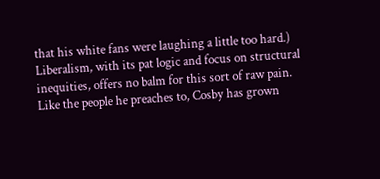that his white fans were laughing a little too hard.) Liberalism, with its pat logic and focus on structural inequities, offers no balm for this sort of raw pain. Like the people he preaches to, Cosby has grown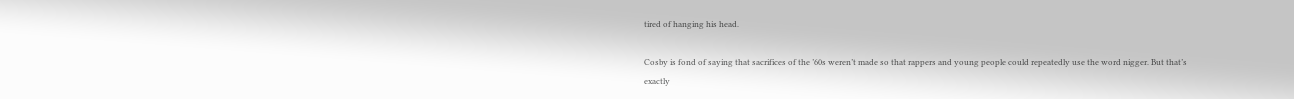tired of hanging his head.

Cosby is fond of saying that sacrifices of the ’60s weren’t made so that rappers and young people could repeatedly use the word nigger. But that’s exactly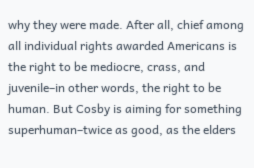why they were made. After all, chief among all individual rights awarded Americans is the right to be mediocre, crass, and juvenile–in other words, the right to be human. But Cosby is aiming for something superhuman–twice as good, as the elders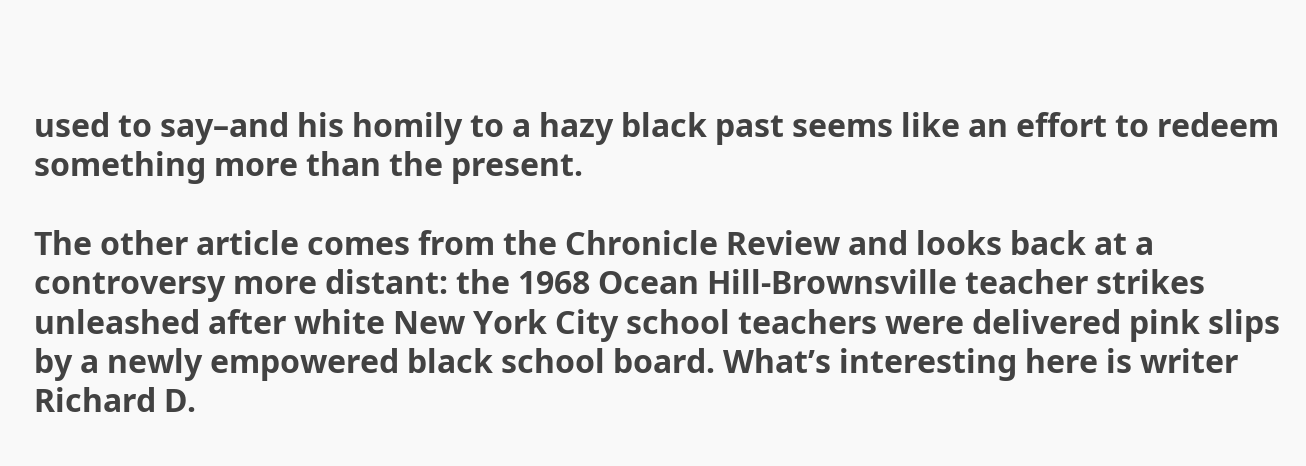used to say–and his homily to a hazy black past seems like an effort to redeem something more than the present.

The other article comes from the Chronicle Review and looks back at a controversy more distant: the 1968 Ocean Hill-Brownsville teacher strikes unleashed after white New York City school teachers were delivered pink slips by a newly empowered black school board. What’s interesting here is writer Richard D.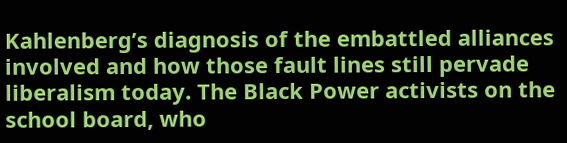Kahlenberg’s diagnosis of the embattled alliances involved and how those fault lines still pervade liberalism today. The Black Power activists on the school board, who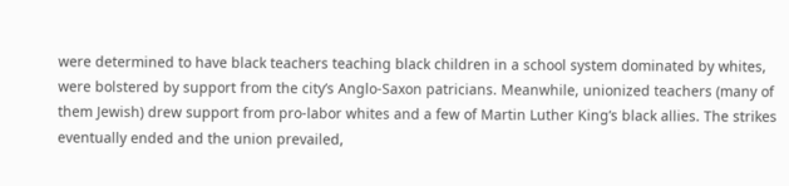were determined to have black teachers teaching black children in a school system dominated by whites, were bolstered by support from the city’s Anglo-Saxon patricians. Meanwhile, unionized teachers (many of them Jewish) drew support from pro-labor whites and a few of Martin Luther King’s black allies. The strikes eventually ended and the union prevailed,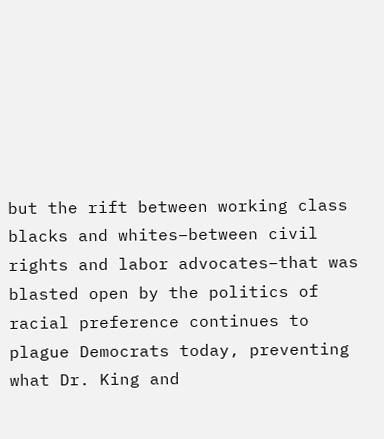but the rift between working class blacks and whites–between civil rights and labor advocates–that was blasted open by the politics of racial preference continues to plague Democrats today, preventing what Dr. King and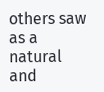others saw as a natural and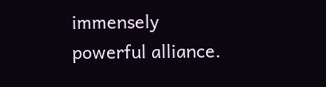immensely powerful alliance.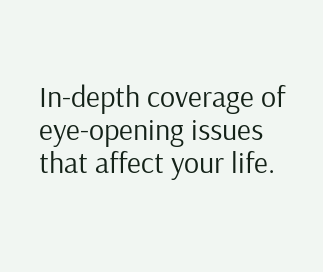In-depth coverage of eye-opening issues that affect your life.